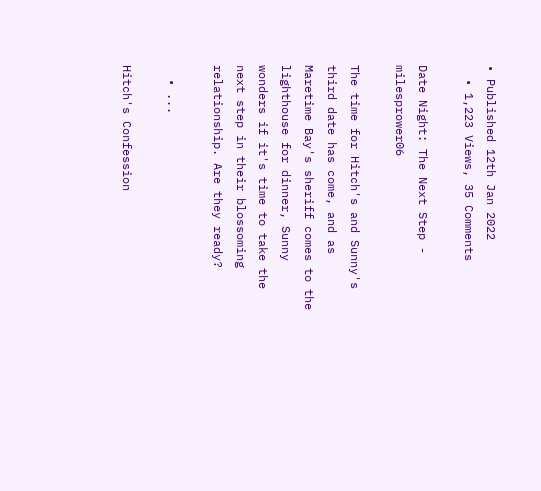• Published 12th Jan 2022
  • 1,223 Views, 35 Comments

Date Night: The Next Step - milesprower06

The time for Hitch's and Sunny's third date has come, and as Maretime Bay's sheriff comes to the lighthouse for dinner, Sunny wonders if it's time to take the next step in their blossoming relationship. Are they ready?

  • ...

Hitch's Confession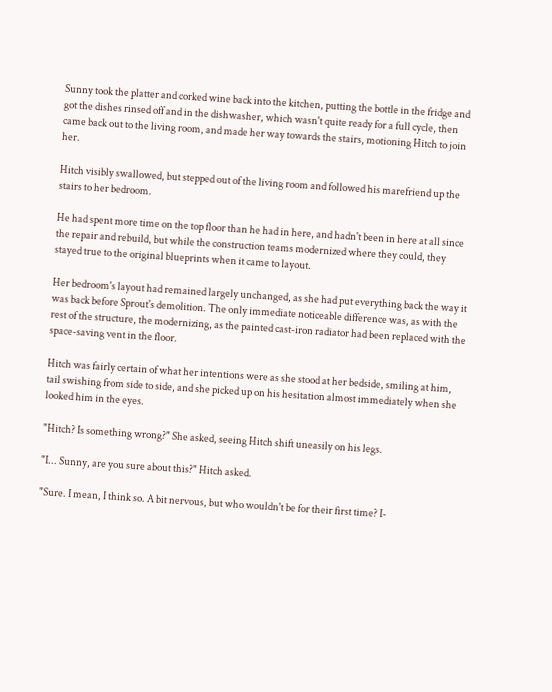Sunny took the platter and corked wine back into the kitchen, putting the bottle in the fridge and got the dishes rinsed off and in the dishwasher, which wasn't quite ready for a full cycle, then came back out to the living room, and made her way towards the stairs, motioning Hitch to join her.

Hitch visibly swallowed, but stepped out of the living room and followed his marefriend up the stairs to her bedroom.

He had spent more time on the top floor than he had in here, and hadn't been in here at all since the repair and rebuild, but while the construction teams modernized where they could, they stayed true to the original blueprints when it came to layout.

Her bedroom's layout had remained largely unchanged, as she had put everything back the way it was back before Sprout's demolition. The only immediate noticeable difference was, as with the rest of the structure, the modernizing, as the painted cast-iron radiator had been replaced with the space-saving vent in the floor.

Hitch was fairly certain of what her intentions were as she stood at her bedside, smiling at him, tail swishing from side to side, and she picked up on his hesitation almost immediately when she looked him in the eyes.

"Hitch? Is something wrong?" She asked, seeing Hitch shift uneasily on his legs.

"I... Sunny, are you sure about this?" Hitch asked.

"Sure. I mean, I think so. A bit nervous, but who wouldn't be for their first time? I-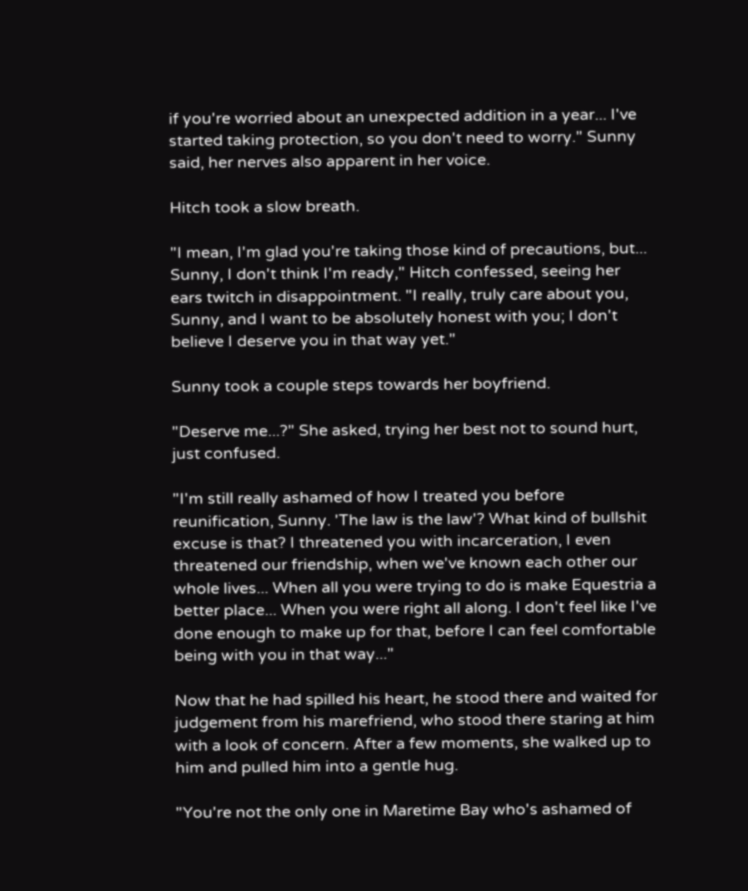if you're worried about an unexpected addition in a year... I've started taking protection, so you don't need to worry." Sunny said, her nerves also apparent in her voice.

Hitch took a slow breath.

"I mean, I'm glad you're taking those kind of precautions, but... Sunny, I don't think I'm ready," Hitch confessed, seeing her ears twitch in disappointment. "I really, truly care about you, Sunny, and I want to be absolutely honest with you; I don't believe I deserve you in that way yet."

Sunny took a couple steps towards her boyfriend.

"Deserve me...?" She asked, trying her best not to sound hurt, just confused.

"I'm still really ashamed of how I treated you before reunification, Sunny. 'The law is the law'? What kind of bullshit excuse is that? I threatened you with incarceration, I even threatened our friendship, when we've known each other our whole lives... When all you were trying to do is make Equestria a better place... When you were right all along. I don't feel like I've done enough to make up for that, before I can feel comfortable being with you in that way..."

Now that he had spilled his heart, he stood there and waited for judgement from his marefriend, who stood there staring at him with a look of concern. After a few moments, she walked up to him and pulled him into a gentle hug.

"You're not the only one in Maretime Bay who's ashamed of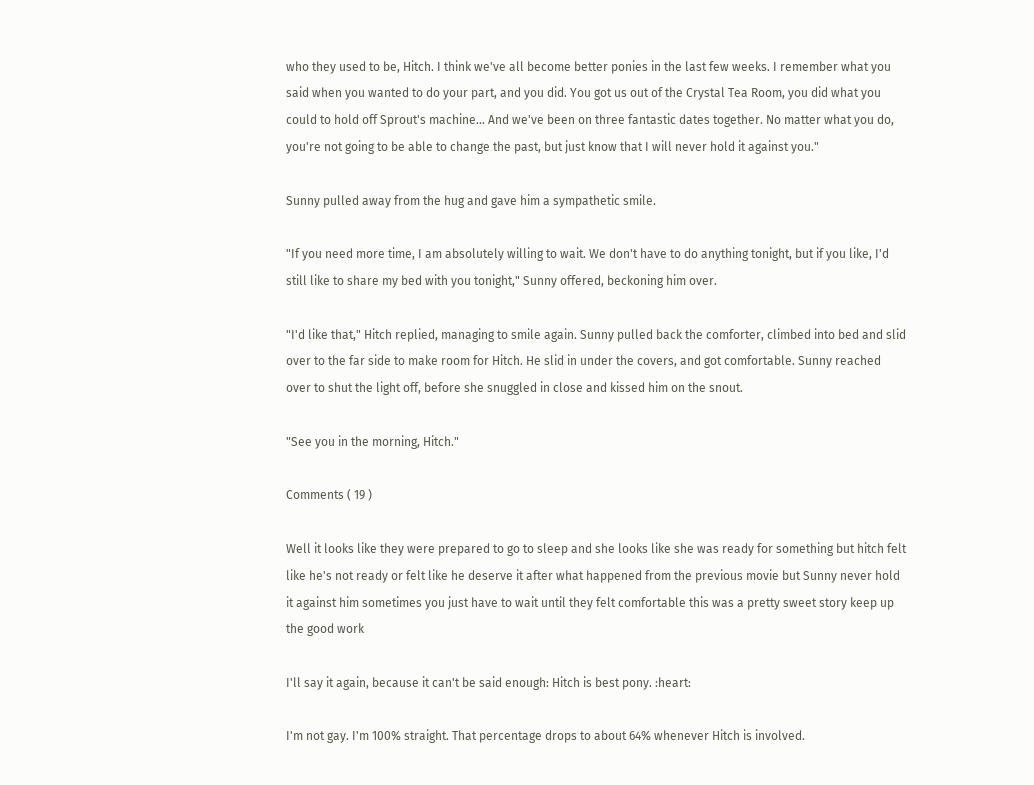who they used to be, Hitch. I think we've all become better ponies in the last few weeks. I remember what you said when you wanted to do your part, and you did. You got us out of the Crystal Tea Room, you did what you could to hold off Sprout's machine... And we've been on three fantastic dates together. No matter what you do, you're not going to be able to change the past, but just know that I will never hold it against you."

Sunny pulled away from the hug and gave him a sympathetic smile.

"If you need more time, I am absolutely willing to wait. We don't have to do anything tonight, but if you like, I'd still like to share my bed with you tonight," Sunny offered, beckoning him over.

"I'd like that," Hitch replied, managing to smile again. Sunny pulled back the comforter, climbed into bed and slid over to the far side to make room for Hitch. He slid in under the covers, and got comfortable. Sunny reached over to shut the light off, before she snuggled in close and kissed him on the snout.

"See you in the morning, Hitch."

Comments ( 19 )

Well it looks like they were prepared to go to sleep and she looks like she was ready for something but hitch felt like he's not ready or felt like he deserve it after what happened from the previous movie but Sunny never hold it against him sometimes you just have to wait until they felt comfortable this was a pretty sweet story keep up the good work

I'll say it again, because it can't be said enough: Hitch is best pony. :heart:

I'm not gay. I'm 100% straight. That percentage drops to about 64% whenever Hitch is involved.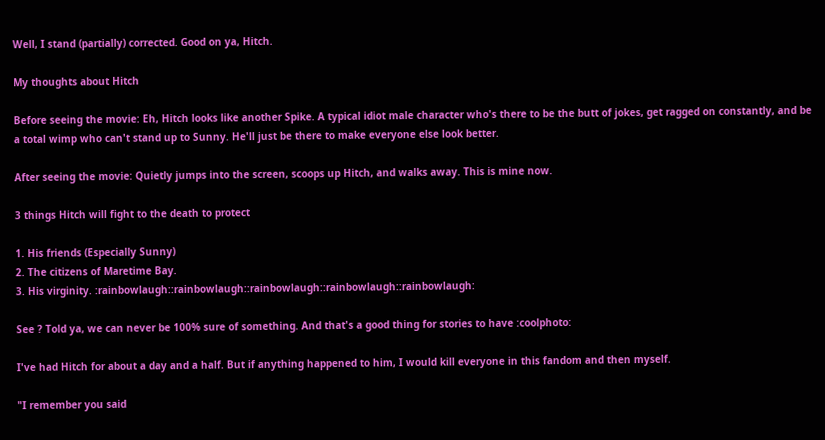Well, I stand (partially) corrected. Good on ya, Hitch.

My thoughts about Hitch

Before seeing the movie: Eh, Hitch looks like another Spike. A typical idiot male character who's there to be the butt of jokes, get ragged on constantly, and be a total wimp who can't stand up to Sunny. He'll just be there to make everyone else look better.

After seeing the movie: Quietly jumps into the screen, scoops up Hitch, and walks away. This is mine now.

3 things Hitch will fight to the death to protect

1. His friends (Especially Sunny)
2. The citizens of Maretime Bay.
3. His virginity. :rainbowlaugh::rainbowlaugh::rainbowlaugh::rainbowlaugh::rainbowlaugh:

See ? Told ya, we can never be 100% sure of something. And that's a good thing for stories to have :coolphoto:

I've had Hitch for about a day and a half. But if anything happened to him, I would kill everyone in this fandom and then myself.

"I remember you said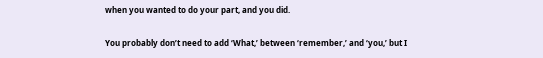when you wanted to do your part, and you did.

You probably don’t need to add ‘What,’ between ‘remember,’ and ‘you,’ but I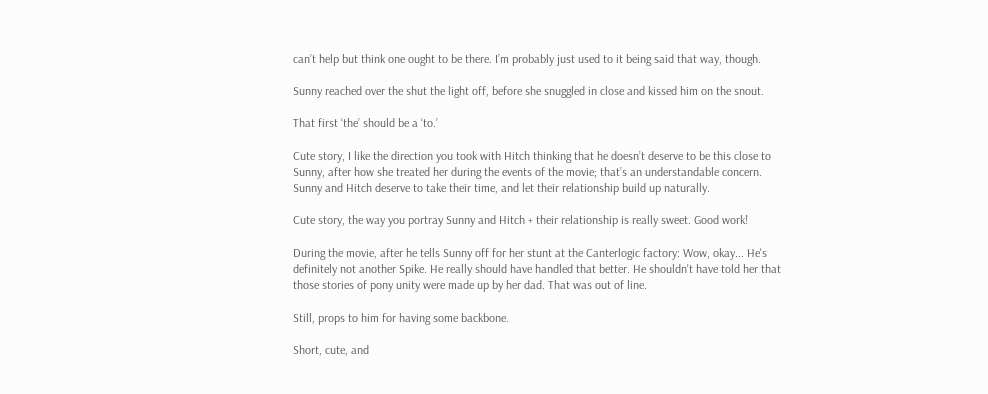can’t help but think one ought to be there. I’m probably just used to it being said that way, though.

Sunny reached over the shut the light off, before she snuggled in close and kissed him on the snout.

That first ‘the’ should be a ‘to.’

Cute story, I like the direction you took with Hitch thinking that he doesn’t deserve to be this close to Sunny, after how she treated her during the events of the movie; that’s an understandable concern. Sunny and Hitch deserve to take their time, and let their relationship build up naturally.

Cute story, the way you portray Sunny and Hitch + their relationship is really sweet. Good work!

During the movie, after he tells Sunny off for her stunt at the Canterlogic factory: Wow, okay... He's definitely not another Spike. He really should have handled that better. He shouldn't have told her that those stories of pony unity were made up by her dad. That was out of line.

Still, props to him for having some backbone.

Short, cute, and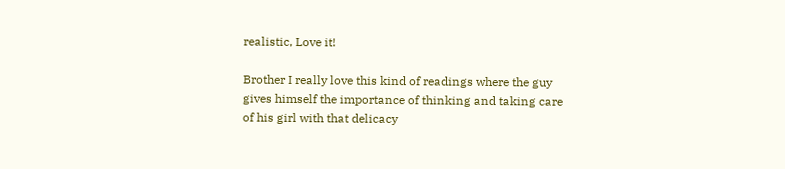realistic, Love it!

Brother I really love this kind of readings where the guy gives himself the importance of thinking and taking care of his girl with that delicacy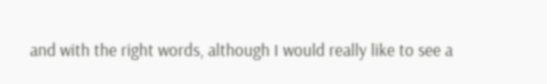and with the right words, although I would really like to see a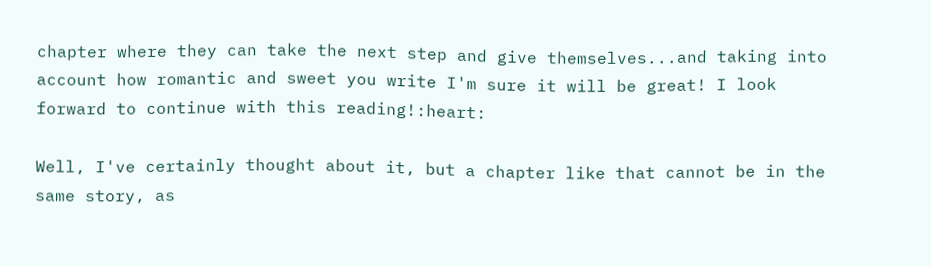chapter where they can take the next step and give themselves...and taking into account how romantic and sweet you write I'm sure it will be great! I look forward to continue with this reading!:heart:

Well, I've certainly thought about it, but a chapter like that cannot be in the same story, as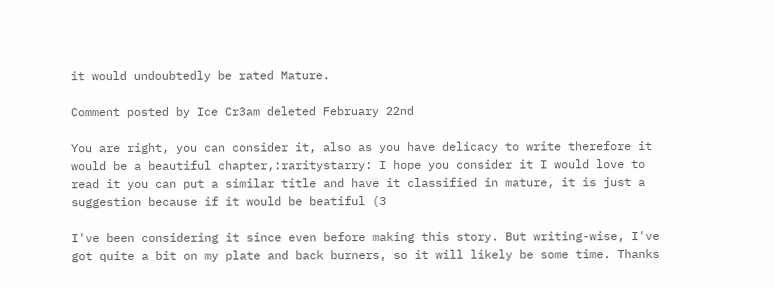it would undoubtedly be rated Mature.

Comment posted by Ice Cr3am deleted February 22nd

You are right, you can consider it, also as you have delicacy to write therefore it would be a beautiful chapter,:raritystarry: I hope you consider it I would love to read it you can put a similar title and have it classified in mature, it is just a suggestion because if it would be beatiful (3

I've been considering it since even before making this story. But writing-wise, I've got quite a bit on my plate and back burners, so it will likely be some time. Thanks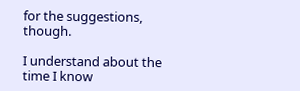for the suggestions, though.

I understand about the time I know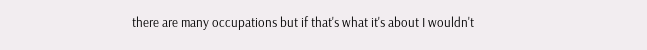there are many occupations but if that's what it's about I wouldn't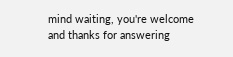mind waiting, you're welcome and thanks for answering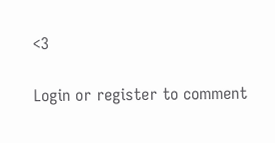<3

Login or register to comment